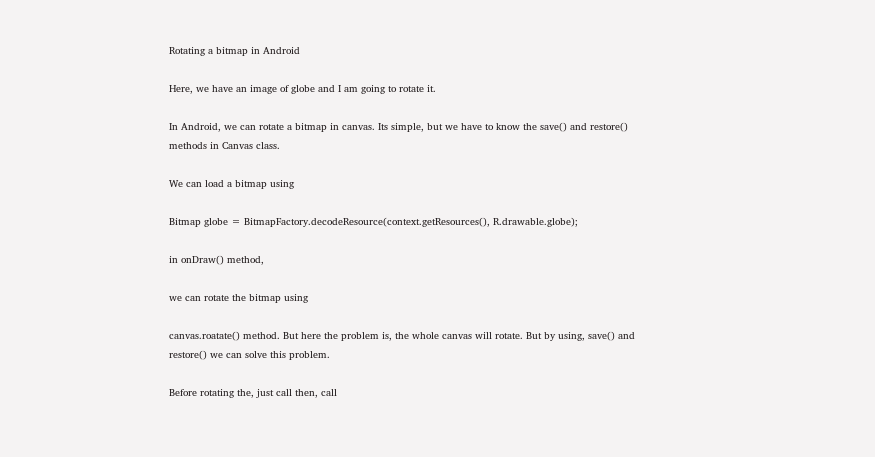Rotating a bitmap in Android

Here, we have an image of globe and I am going to rotate it.

In Android, we can rotate a bitmap in canvas. Its simple, but we have to know the save() and restore() methods in Canvas class.

We can load a bitmap using

Bitmap globe = BitmapFactory.decodeResource(context.getResources(), R.drawable.globe);

in onDraw() method,

we can rotate the bitmap using

canvas.roatate() method. But here the problem is, the whole canvas will rotate. But by using, save() and restore() we can solve this problem.

Before rotating the, just call then, call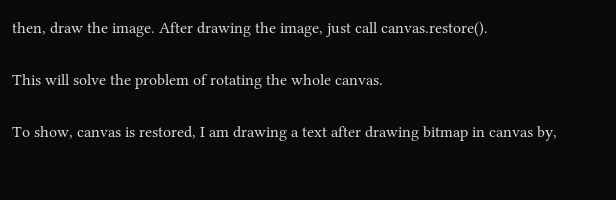then, draw the image. After drawing the image, just call canvas.restore().

This will solve the problem of rotating the whole canvas.

To show, canvas is restored, I am drawing a text after drawing bitmap in canvas by,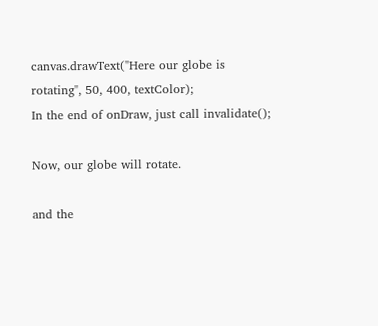canvas.drawText("Here our globe is rotating", 50, 400, textColor);
In the end of onDraw, just call invalidate();

Now, our globe will rotate.

and the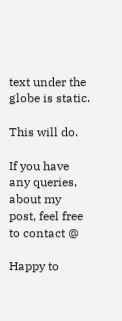text under the globe is static.

This will do.

If you have any queries, about my post, feel free to contact @

Happy to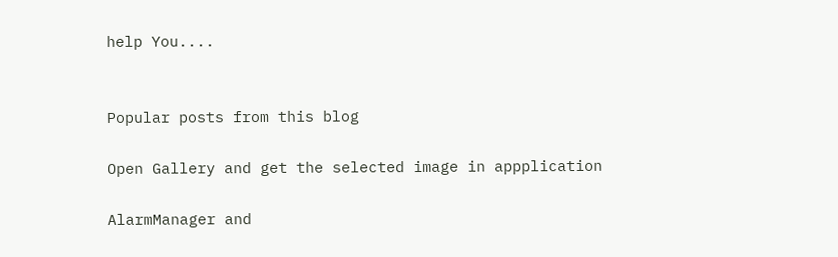help You....


Popular posts from this blog

Open Gallery and get the selected image in appplication

AlarmManager and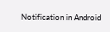Notification in Android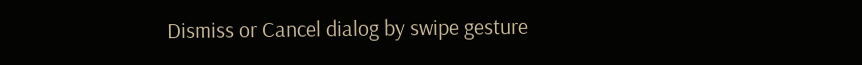Dismiss or Cancel dialog by swipe gesture